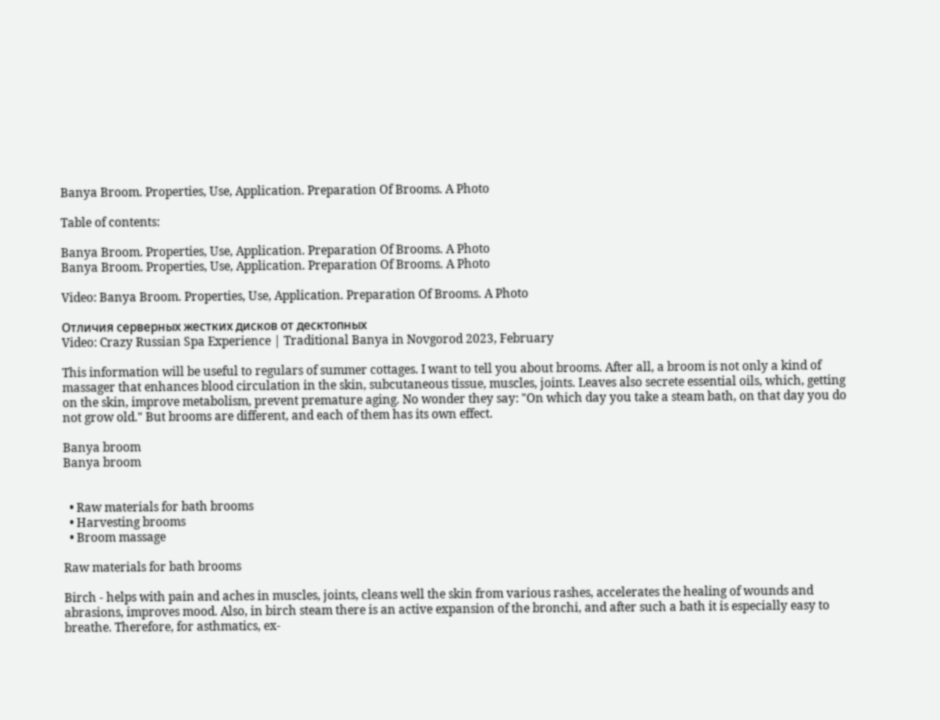Banya Broom. Properties, Use, Application. Preparation Of Brooms. A Photo

Table of contents:

Banya Broom. Properties, Use, Application. Preparation Of Brooms. A Photo
Banya Broom. Properties, Use, Application. Preparation Of Brooms. A Photo

Video: Banya Broom. Properties, Use, Application. Preparation Of Brooms. A Photo

Отличия серверных жестких дисков от десктопных
Video: Crazy Russian Spa Experience | Traditional Banya in Novgorod 2023, February

This information will be useful to regulars of summer cottages. I want to tell you about brooms. After all, a broom is not only a kind of massager that enhances blood circulation in the skin, subcutaneous tissue, muscles, joints. Leaves also secrete essential oils, which, getting on the skin, improve metabolism, prevent premature aging. No wonder they say: "On which day you take a steam bath, on that day you do not grow old." But brooms are different, and each of them has its own effect.

Banya broom
Banya broom


  • Raw materials for bath brooms
  • Harvesting brooms
  • Broom massage

Raw materials for bath brooms

Birch - helps with pain and aches in muscles, joints, cleans well the skin from various rashes, accelerates the healing of wounds and abrasions, improves mood. Also, in birch steam there is an active expansion of the bronchi, and after such a bath it is especially easy to breathe. Therefore, for asthmatics, ex-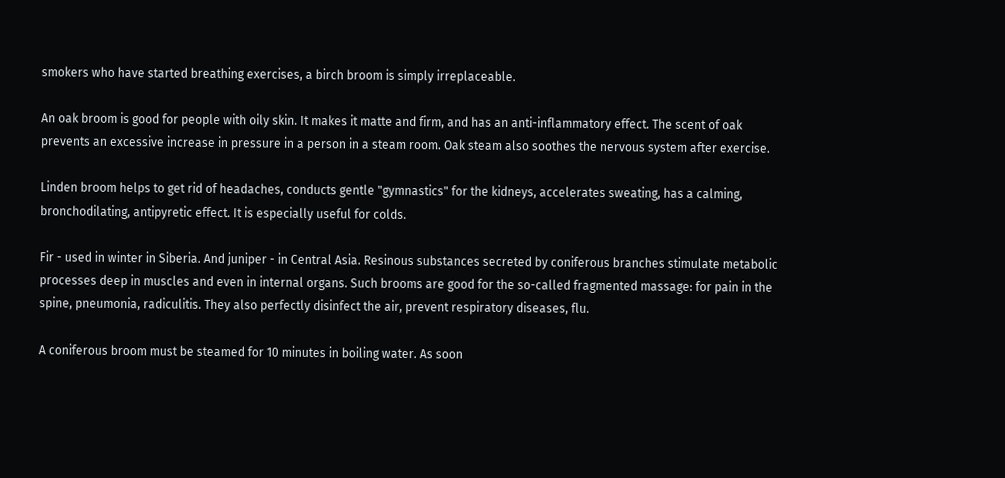smokers who have started breathing exercises, a birch broom is simply irreplaceable.

An oak broom is good for people with oily skin. It makes it matte and firm, and has an anti-inflammatory effect. The scent of oak prevents an excessive increase in pressure in a person in a steam room. Oak steam also soothes the nervous system after exercise.

Linden broom helps to get rid of headaches, conducts gentle "gymnastics" for the kidneys, accelerates sweating, has a calming, bronchodilating, antipyretic effect. It is especially useful for colds.

Fir - used in winter in Siberia. And juniper - in Central Asia. Resinous substances secreted by coniferous branches stimulate metabolic processes deep in muscles and even in internal organs. Such brooms are good for the so-called fragmented massage: for pain in the spine, pneumonia, radiculitis. They also perfectly disinfect the air, prevent respiratory diseases, flu.

A coniferous broom must be steamed for 10 minutes in boiling water. As soon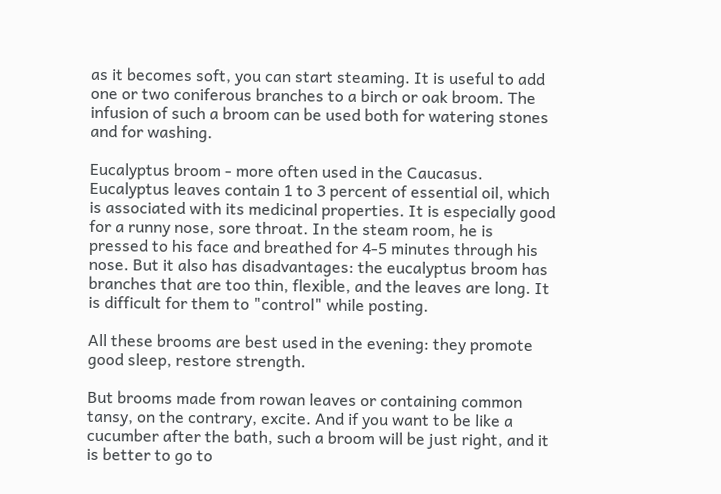as it becomes soft, you can start steaming. It is useful to add one or two coniferous branches to a birch or oak broom. The infusion of such a broom can be used both for watering stones and for washing.

Eucalyptus broom - more often used in the Caucasus. Eucalyptus leaves contain 1 to 3 percent of essential oil, which is associated with its medicinal properties. It is especially good for a runny nose, sore throat. In the steam room, he is pressed to his face and breathed for 4-5 minutes through his nose. But it also has disadvantages: the eucalyptus broom has branches that are too thin, flexible, and the leaves are long. It is difficult for them to "control" while posting.

All these brooms are best used in the evening: they promote good sleep, restore strength.

But brooms made from rowan leaves or containing common tansy, on the contrary, excite. And if you want to be like a cucumber after the bath, such a broom will be just right, and it is better to go to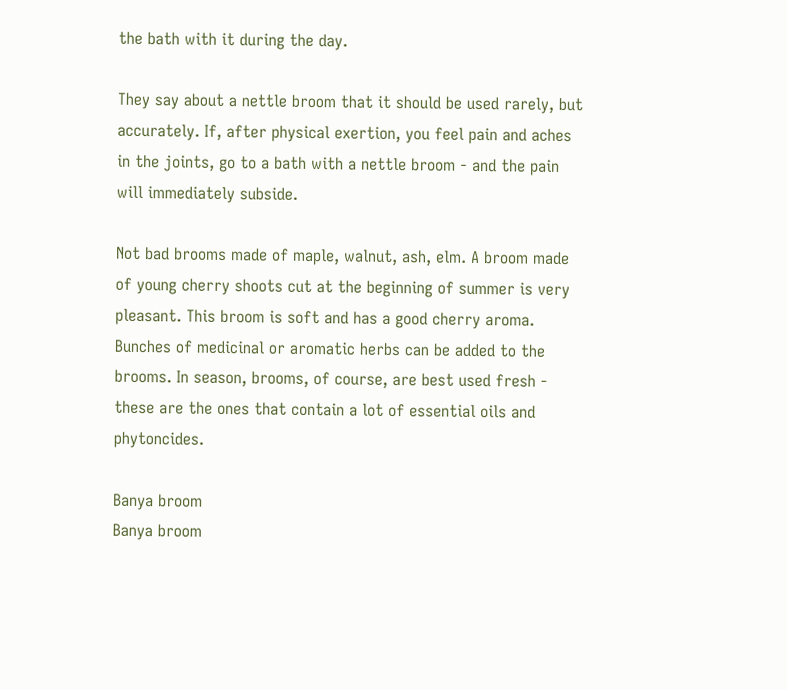the bath with it during the day.

They say about a nettle broom that it should be used rarely, but accurately. If, after physical exertion, you feel pain and aches in the joints, go to a bath with a nettle broom - and the pain will immediately subside.

Not bad brooms made of maple, walnut, ash, elm. A broom made of young cherry shoots cut at the beginning of summer is very pleasant. This broom is soft and has a good cherry aroma. Bunches of medicinal or aromatic herbs can be added to the brooms. In season, brooms, of course, are best used fresh - these are the ones that contain a lot of essential oils and phytoncides.

Banya broom
Banya broom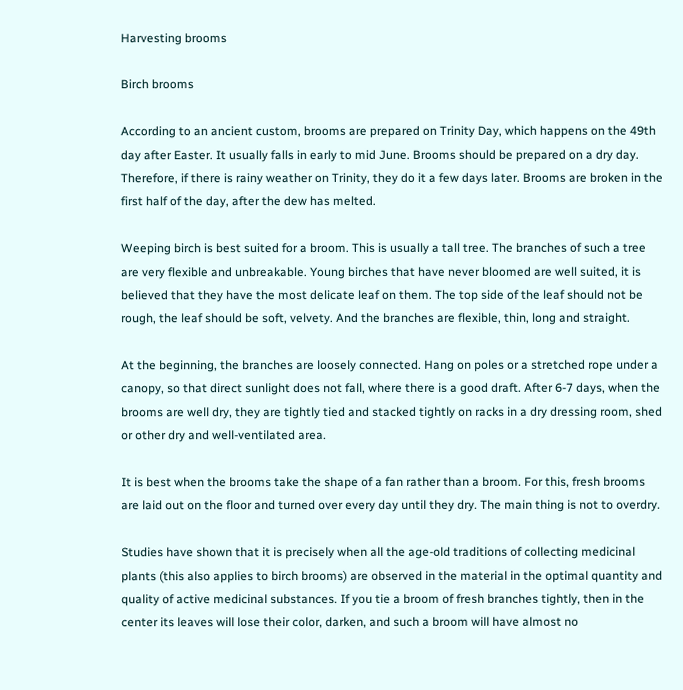Harvesting brooms

Birch brooms

According to an ancient custom, brooms are prepared on Trinity Day, which happens on the 49th day after Easter. It usually falls in early to mid June. Brooms should be prepared on a dry day. Therefore, if there is rainy weather on Trinity, they do it a few days later. Brooms are broken in the first half of the day, after the dew has melted.

Weeping birch is best suited for a broom. This is usually a tall tree. The branches of such a tree are very flexible and unbreakable. Young birches that have never bloomed are well suited, it is believed that they have the most delicate leaf on them. The top side of the leaf should not be rough, the leaf should be soft, velvety. And the branches are flexible, thin, long and straight.

At the beginning, the branches are loosely connected. Hang on poles or a stretched rope under a canopy, so that direct sunlight does not fall, where there is a good draft. After 6-7 days, when the brooms are well dry, they are tightly tied and stacked tightly on racks in a dry dressing room, shed or other dry and well-ventilated area.

It is best when the brooms take the shape of a fan rather than a broom. For this, fresh brooms are laid out on the floor and turned over every day until they dry. The main thing is not to overdry.

Studies have shown that it is precisely when all the age-old traditions of collecting medicinal plants (this also applies to birch brooms) are observed in the material in the optimal quantity and quality of active medicinal substances. If you tie a broom of fresh branches tightly, then in the center its leaves will lose their color, darken, and such a broom will have almost no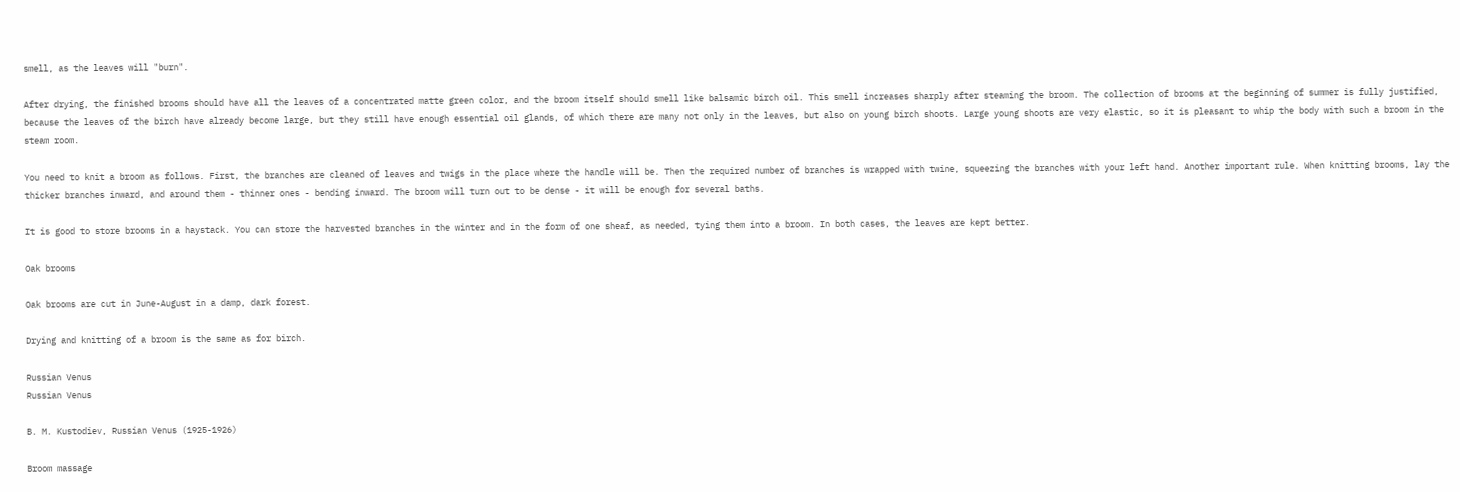smell, as the leaves will "burn".

After drying, the finished brooms should have all the leaves of a concentrated matte green color, and the broom itself should smell like balsamic birch oil. This smell increases sharply after steaming the broom. The collection of brooms at the beginning of summer is fully justified, because the leaves of the birch have already become large, but they still have enough essential oil glands, of which there are many not only in the leaves, but also on young birch shoots. Large young shoots are very elastic, so it is pleasant to whip the body with such a broom in the steam room.

You need to knit a broom as follows. First, the branches are cleaned of leaves and twigs in the place where the handle will be. Then the required number of branches is wrapped with twine, squeezing the branches with your left hand. Another important rule. When knitting brooms, lay the thicker branches inward, and around them - thinner ones - bending inward. The broom will turn out to be dense - it will be enough for several baths.

It is good to store brooms in a haystack. You can store the harvested branches in the winter and in the form of one sheaf, as needed, tying them into a broom. In both cases, the leaves are kept better.

Oak brooms

Oak brooms are cut in June-August in a damp, dark forest.

Drying and knitting of a broom is the same as for birch.

Russian Venus
Russian Venus

B. M. Kustodiev, Russian Venus (1925-1926)

Broom massage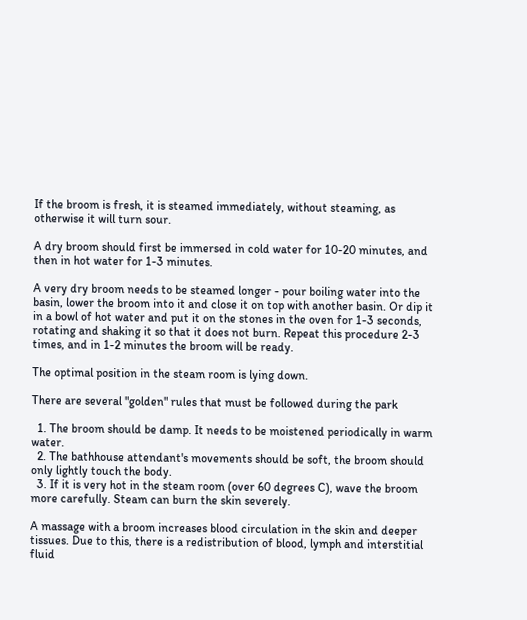If the broom is fresh, it is steamed immediately, without steaming, as otherwise it will turn sour.

A dry broom should first be immersed in cold water for 10-20 minutes, and then in hot water for 1-3 minutes.

A very dry broom needs to be steamed longer - pour boiling water into the basin, lower the broom into it and close it on top with another basin. Or dip it in a bowl of hot water and put it on the stones in the oven for 1-3 seconds, rotating and shaking it so that it does not burn. Repeat this procedure 2-3 times, and in 1-2 minutes the broom will be ready.

The optimal position in the steam room is lying down.

There are several "golden" rules that must be followed during the park

  1. The broom should be damp. It needs to be moistened periodically in warm water.
  2. The bathhouse attendant's movements should be soft, the broom should only lightly touch the body.
  3. If it is very hot in the steam room (over 60 degrees C), wave the broom more carefully. Steam can burn the skin severely.

A massage with a broom increases blood circulation in the skin and deeper tissues. Due to this, there is a redistribution of blood, lymph and interstitial fluid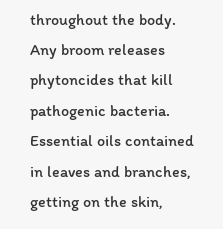throughout the body. Any broom releases phytoncides that kill pathogenic bacteria. Essential oils contained in leaves and branches, getting on the skin,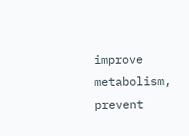improve metabolism, prevent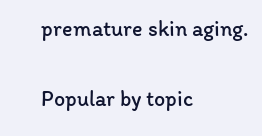premature skin aging.

Popular by topic